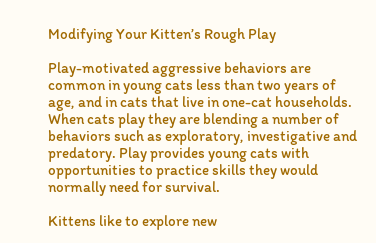Modifying Your Kitten’s Rough Play

Play-motivated aggressive behaviors are common in young cats less than two years of age, and in cats that live in one-cat households. When cats play they are blending a number of behaviors such as exploratory, investigative and predatory. Play provides young cats with opportunities to practice skills they would normally need for survival.

Kittens like to explore new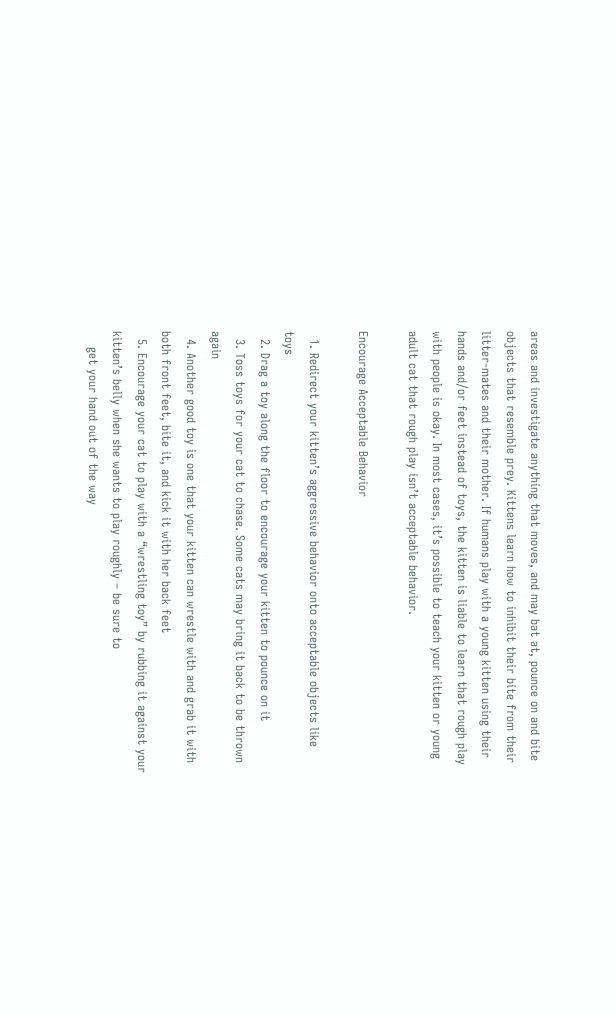areas and investigate anything that moves, and may bat at, pounce on and bite objects that resemble prey. Kittens learn how to inhibit their bite from their litter-mates and their mother. If humans play with a young kitten using their hands and/or feet instead of toys, the kitten is liable to learn that rough play with people is okay. In most cases, it’s possible to teach your kitten or young adult cat that rough play isn’t acceptable behavior.

Encourage Acceptable Behavior

  1. Redirect your kitten’s aggressive behavior onto acceptable objects like toys
  2. Drag a toy along the floor to encourage your kitten to pounce on it
  3. Toss toys for your cat to chase. Some cats may bring it back to be thrown again
  4. Another good toy is one that your kitten can wrestle with and grab it with both front feet, bite it, and kick it with her back feet
  5. Encourage your cat to play with a “wrestling toy” by rubbing it against your kitten’s belly when she wants to play roughly – be sure to
    get your hand out of the way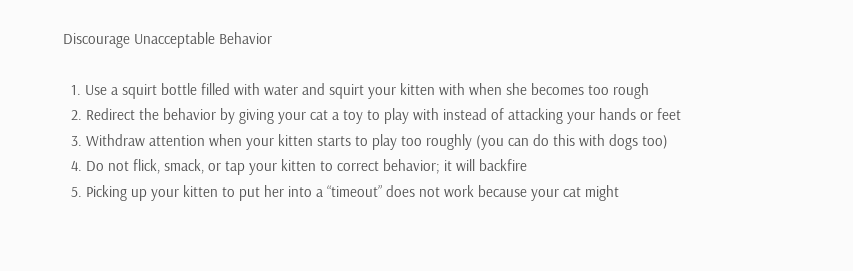Discourage Unacceptable Behavior

  1. Use a squirt bottle filled with water and squirt your kitten with when she becomes too rough
  2. Redirect the behavior by giving your cat a toy to play with instead of attacking your hands or feet
  3. Withdraw attention when your kitten starts to play too roughly (you can do this with dogs too)
  4. Do not flick, smack, or tap your kitten to correct behavior; it will backfire
  5. Picking up your kitten to put her into a “timeout” does not work because your cat might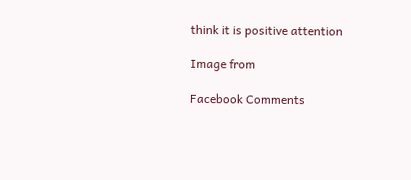think it is positive attention

Image from

Facebook Comments